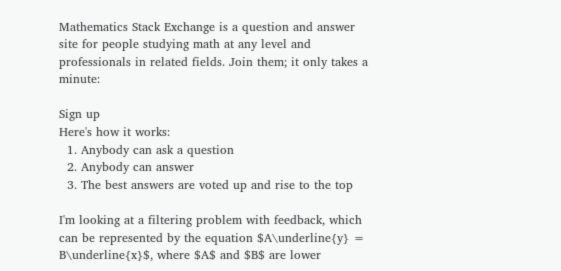Mathematics Stack Exchange is a question and answer site for people studying math at any level and professionals in related fields. Join them; it only takes a minute:

Sign up
Here's how it works:
  1. Anybody can ask a question
  2. Anybody can answer
  3. The best answers are voted up and rise to the top

I'm looking at a filtering problem with feedback, which can be represented by the equation $A\underline{y} = B\underline{x}$, where $A$ and $B$ are lower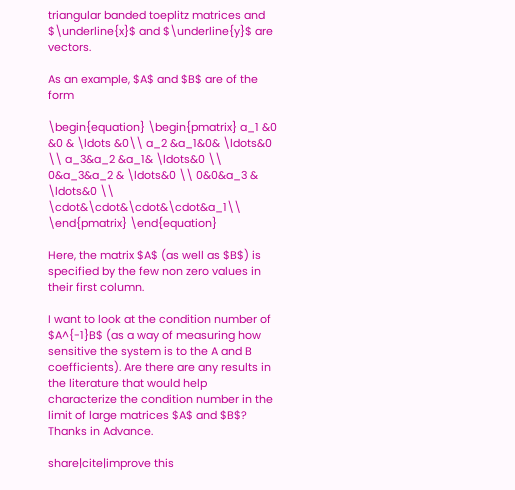triangular banded toeplitz matrices and $\underline{x}$ and $\underline{y}$ are vectors.

As an example, $A$ and $B$ are of the form

\begin{equation} \begin{pmatrix} a_1 &0 &0 & \ldots &0\\ a_2 &a_1&0& \ldots&0 \\ a_3&a_2 &a_1& \ldots&0 \\ 0&a_3&a_2 & \ldots&0 \\ 0&0&a_3 & \ldots&0 \\ \cdot&\cdot&\cdot&\cdot&a_1\\ \end{pmatrix} \end{equation}

Here, the matrix $A$ (as well as $B$) is specified by the few non zero values in their first column.

I want to look at the condition number of $A^{-1}B$ (as a way of measuring how sensitive the system is to the A and B coefficients). Are there are any results in the literature that would help characterize the condition number in the limit of large matrices $A$ and $B$? Thanks in Advance.

share|cite|improve this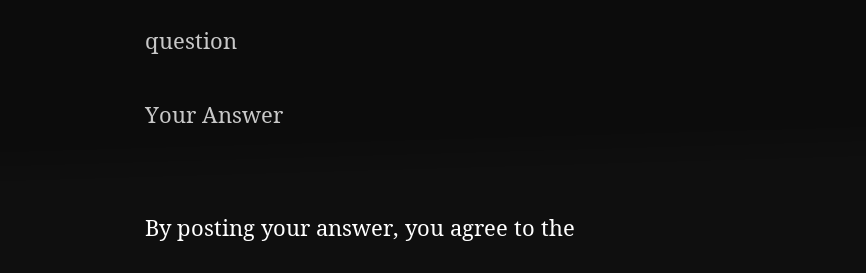question

Your Answer


By posting your answer, you agree to the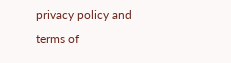privacy policy and terms of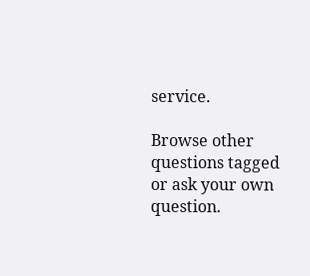service.

Browse other questions tagged or ask your own question.